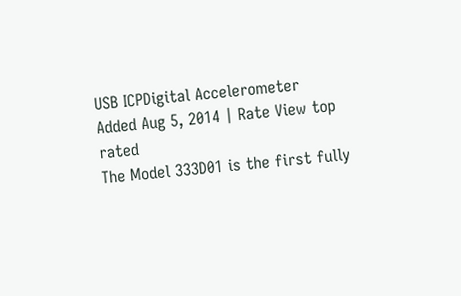USB ICPDigital Accelerometer
Added Aug 5, 2014 | Rate View top rated
The Model 333D01 is the first fully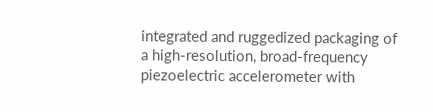integrated and ruggedized packaging of a high-resolution, broad-frequency piezoelectric accelerometer with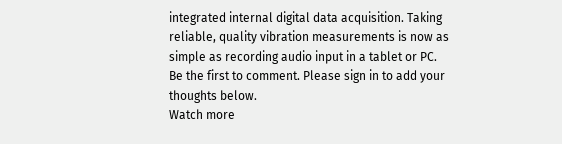integrated internal digital data acquisition. Taking reliable, quality vibration measurements is now as simple as recording audio input in a tablet or PC.
Be the first to comment. Please sign in to add your thoughts below.
Watch more